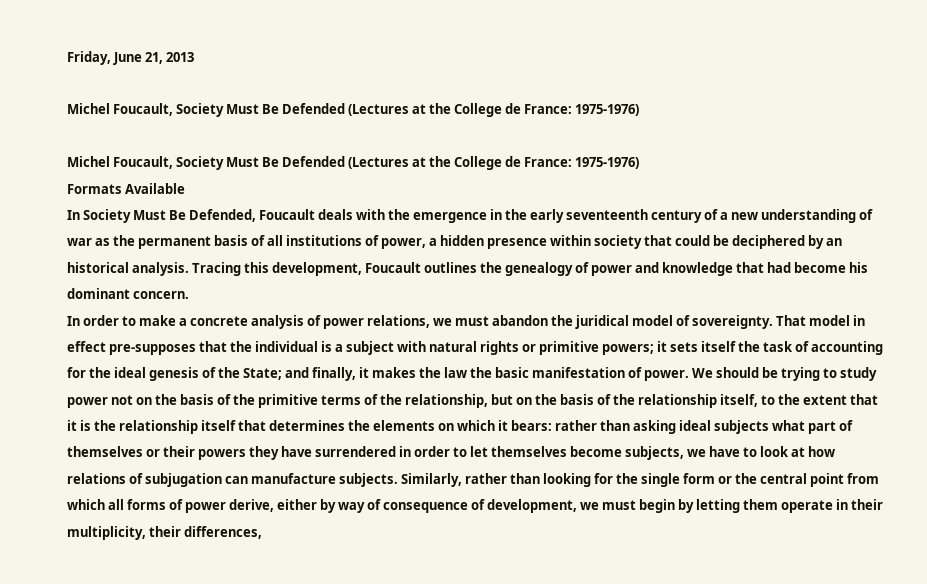Friday, June 21, 2013

Michel Foucault, Society Must Be Defended (Lectures at the College de France: 1975-1976)

Michel Foucault, Society Must Be Defended (Lectures at the College de France: 1975-1976)
Formats Available
In Society Must Be Defended, Foucault deals with the emergence in the early seventeenth century of a new understanding of war as the permanent basis of all institutions of power, a hidden presence within society that could be deciphered by an historical analysis. Tracing this development, Foucault outlines the genealogy of power and knowledge that had become his dominant concern.
In order to make a concrete analysis of power relations, we must abandon the juridical model of sovereignty. That model in effect pre-supposes that the individual is a subject with natural rights or primitive powers; it sets itself the task of accounting for the ideal genesis of the State; and finally, it makes the law the basic manifestation of power. We should be trying to study power not on the basis of the primitive terms of the relationship, but on the basis of the relationship itself, to the extent that it is the relationship itself that determines the elements on which it bears: rather than asking ideal subjects what part of themselves or their powers they have surrendered in order to let themselves become subjects, we have to look at how relations of subjugation can manufacture subjects. Similarly, rather than looking for the single form or the central point from which all forms of power derive, either by way of consequence of development, we must begin by letting them operate in their multiplicity, their differences,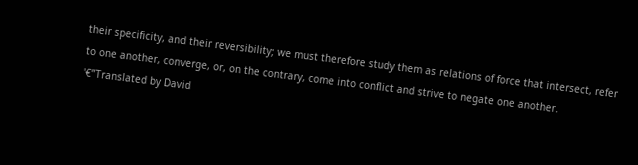their specificity, and their reversibility; we must therefore study them as relations of force that intersect, refer to one another, converge, or, on the contrary, come into conflict and strive to negate one another.
'€”Translated by David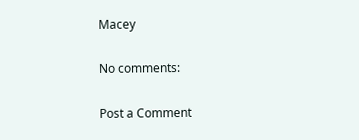Macey

No comments:

Post a Comment